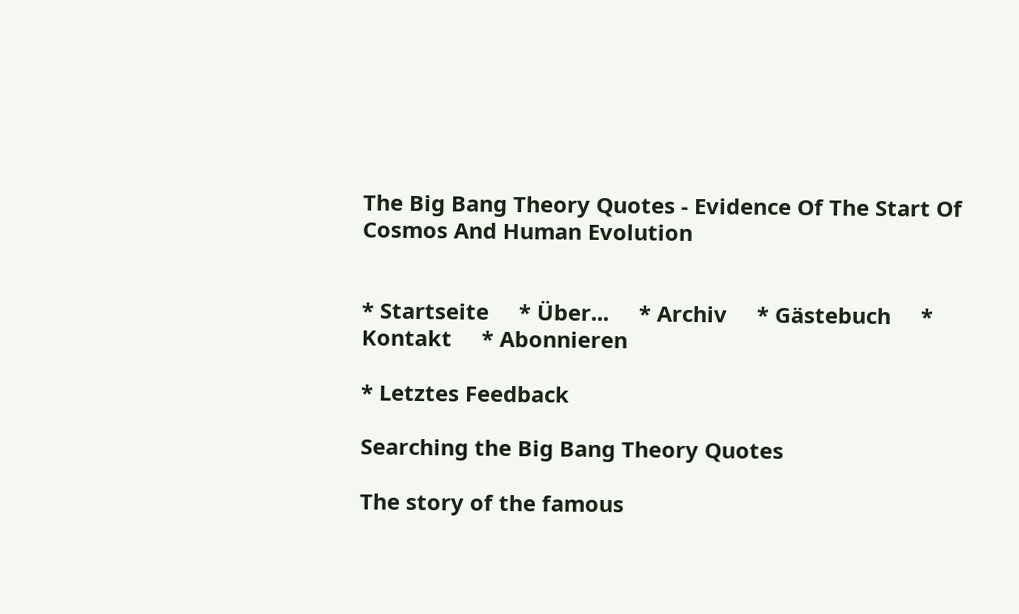The Big Bang Theory Quotes - Evidence Of The Start Of Cosmos And Human Evolution


* Startseite     * Über...     * Archiv     * Gästebuch     * Kontakt     * Abonnieren

* Letztes Feedback

Searching the Big Bang Theory Quotes

The story of the famous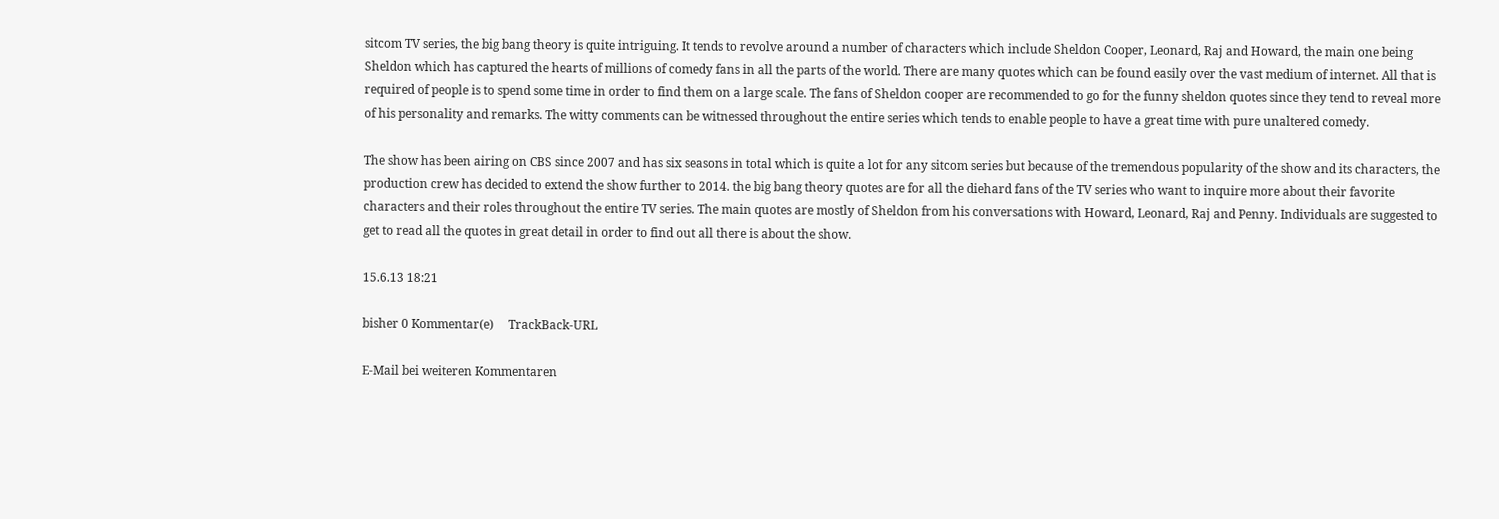sitcom TV series, the big bang theory is quite intriguing. It tends to revolve around a number of characters which include Sheldon Cooper, Leonard, Raj and Howard, the main one being Sheldon which has captured the hearts of millions of comedy fans in all the parts of the world. There are many quotes which can be found easily over the vast medium of internet. All that is required of people is to spend some time in order to find them on a large scale. The fans of Sheldon cooper are recommended to go for the funny sheldon quotes since they tend to reveal more of his personality and remarks. The witty comments can be witnessed throughout the entire series which tends to enable people to have a great time with pure unaltered comedy.

The show has been airing on CBS since 2007 and has six seasons in total which is quite a lot for any sitcom series but because of the tremendous popularity of the show and its characters, the production crew has decided to extend the show further to 2014. the big bang theory quotes are for all the diehard fans of the TV series who want to inquire more about their favorite characters and their roles throughout the entire TV series. The main quotes are mostly of Sheldon from his conversations with Howard, Leonard, Raj and Penny. Individuals are suggested to get to read all the quotes in great detail in order to find out all there is about the show.

15.6.13 18:21

bisher 0 Kommentar(e)     TrackBack-URL

E-Mail bei weiteren Kommentaren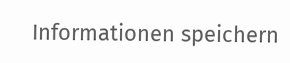Informationen speichern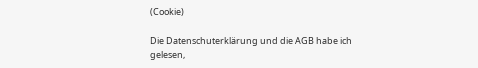(Cookie)

Die Datenschuterklärung und die AGB habe ich gelesen,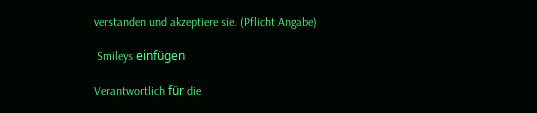verstanden und akzeptiere sie. (Pflicht Angabe)

 Smileys einfügen

Verantwortlich für die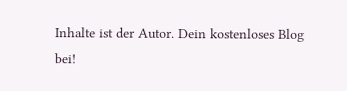Inhalte ist der Autor. Dein kostenloses Blog bei!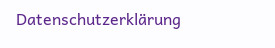Datenschutzerklärung